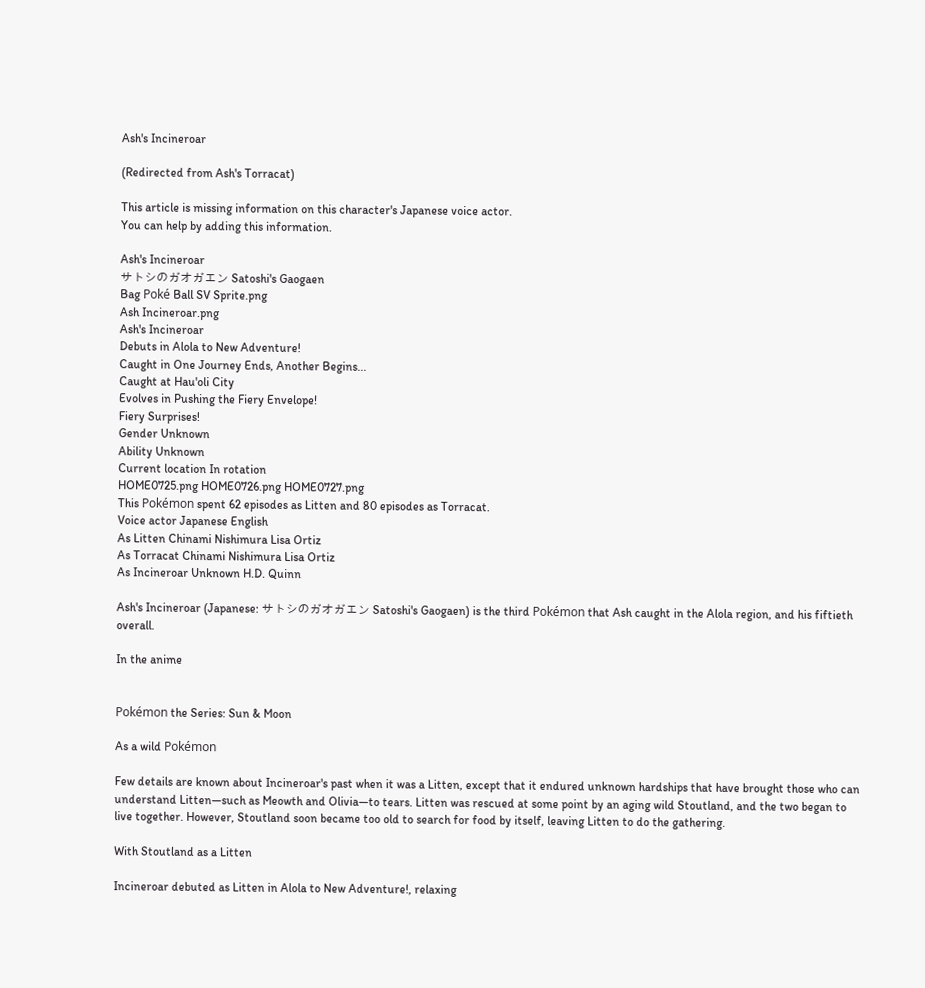Ash's Incineroar

(Redirected from Ash's Torracat)

This article is missing information on this character's Japanese voice actor.
You can help by adding this information.

Ash's Incineroar
サトシのガオガエン Satoshi's Gaogaen
Bag Poké Ball SV Sprite.png
Ash Incineroar.png
Ash's Incineroar
Debuts in Alola to New Adventure!
Caught in One Journey Ends, Another Begins...
Caught at Hau'oli City
Evolves in Pushing the Fiery Envelope!
Fiery Surprises!
Gender Unknown
Ability Unknown
Current location In rotation
HOME0725.png HOME0726.png HOME0727.png
This Pokémon spent 62 episodes as Litten and 80 episodes as Torracat.
Voice actor Japanese English
As Litten Chinami Nishimura Lisa Ortiz
As Torracat Chinami Nishimura Lisa Ortiz
As Incineroar Unknown H.D. Quinn

Ash's Incineroar (Japanese: サトシのガオガエン Satoshi's Gaogaen) is the third Pokémon that Ash caught in the Alola region, and his fiftieth overall.

In the anime


Pokémon the Series: Sun & Moon

As a wild Pokémon

Few details are known about Incineroar's past when it was a Litten, except that it endured unknown hardships that have brought those who can understand Litten—such as Meowth and Olivia—to tears. Litten was rescued at some point by an aging wild Stoutland, and the two began to live together. However, Stoutland soon became too old to search for food by itself, leaving Litten to do the gathering.

With Stoutland as a Litten

Incineroar debuted as Litten in Alola to New Adventure!, relaxing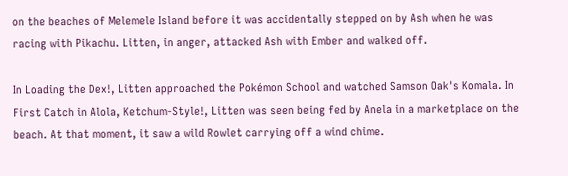on the beaches of Melemele Island before it was accidentally stepped on by Ash when he was racing with Pikachu. Litten, in anger, attacked Ash with Ember and walked off.

In Loading the Dex!, Litten approached the Pokémon School and watched Samson Oak's Komala. In First Catch in Alola, Ketchum-Style!, Litten was seen being fed by Anela in a marketplace on the beach. At that moment, it saw a wild Rowlet carrying off a wind chime.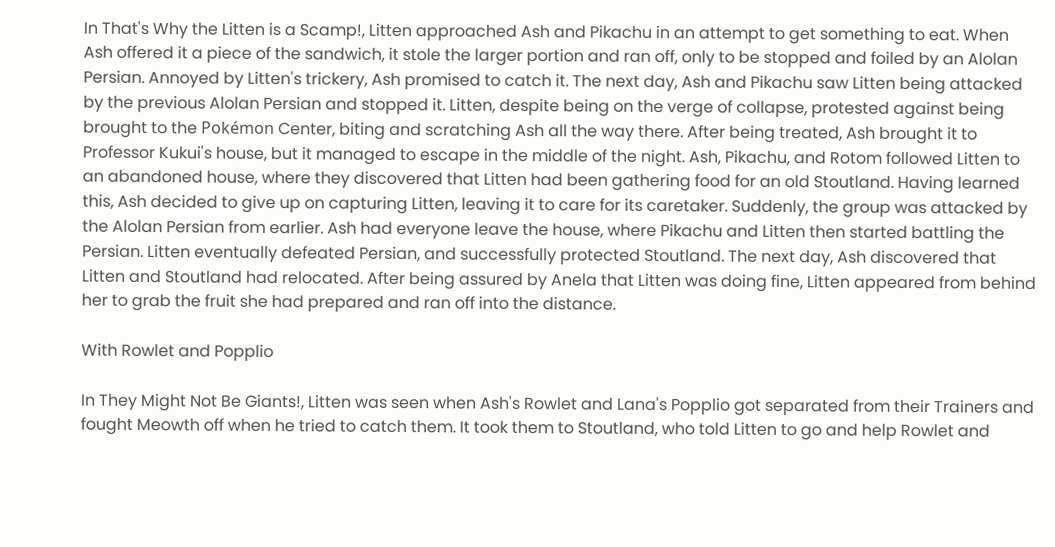In That's Why the Litten is a Scamp!, Litten approached Ash and Pikachu in an attempt to get something to eat. When Ash offered it a piece of the sandwich, it stole the larger portion and ran off, only to be stopped and foiled by an Alolan Persian. Annoyed by Litten's trickery, Ash promised to catch it. The next day, Ash and Pikachu saw Litten being attacked by the previous Alolan Persian and stopped it. Litten, despite being on the verge of collapse, protested against being brought to the Pokémon Center, biting and scratching Ash all the way there. After being treated, Ash brought it to Professor Kukui's house, but it managed to escape in the middle of the night. Ash, Pikachu, and Rotom followed Litten to an abandoned house, where they discovered that Litten had been gathering food for an old Stoutland. Having learned this, Ash decided to give up on capturing Litten, leaving it to care for its caretaker. Suddenly, the group was attacked by the Alolan Persian from earlier. Ash had everyone leave the house, where Pikachu and Litten then started battling the Persian. Litten eventually defeated Persian, and successfully protected Stoutland. The next day, Ash discovered that Litten and Stoutland had relocated. After being assured by Anela that Litten was doing fine, Litten appeared from behind her to grab the fruit she had prepared and ran off into the distance.

With Rowlet and Popplio

In They Might Not Be Giants!, Litten was seen when Ash's Rowlet and Lana's Popplio got separated from their Trainers and fought Meowth off when he tried to catch them. It took them to Stoutland, who told Litten to go and help Rowlet and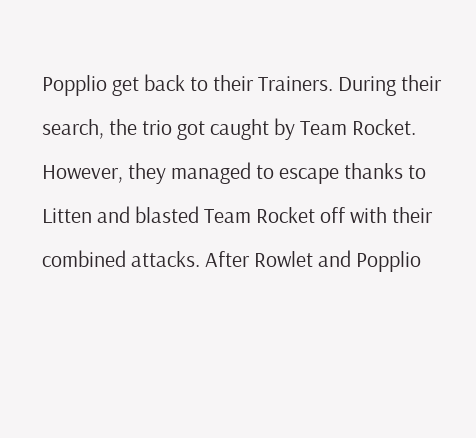Popplio get back to their Trainers. During their search, the trio got caught by Team Rocket. However, they managed to escape thanks to Litten and blasted Team Rocket off with their combined attacks. After Rowlet and Popplio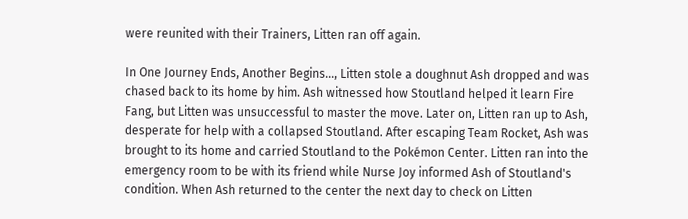were reunited with their Trainers, Litten ran off again.

In One Journey Ends, Another Begins..., Litten stole a doughnut Ash dropped and was chased back to its home by him. Ash witnessed how Stoutland helped it learn Fire Fang, but Litten was unsuccessful to master the move. Later on, Litten ran up to Ash, desperate for help with a collapsed Stoutland. After escaping Team Rocket, Ash was brought to its home and carried Stoutland to the Pokémon Center. Litten ran into the emergency room to be with its friend while Nurse Joy informed Ash of Stoutland's condition. When Ash returned to the center the next day to check on Litten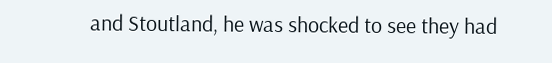and Stoutland, he was shocked to see they had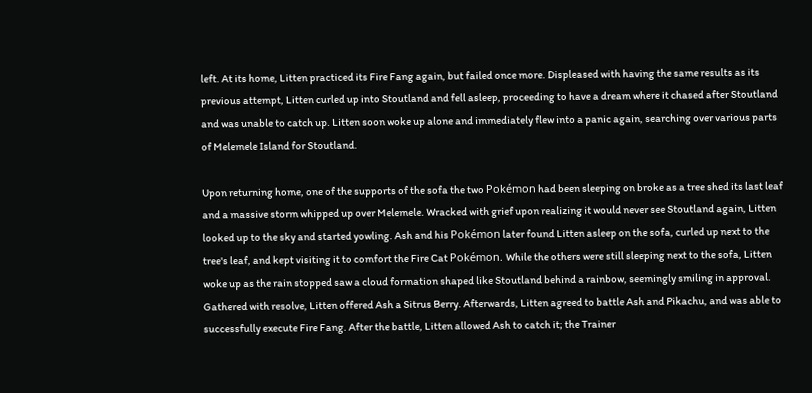left. At its home, Litten practiced its Fire Fang again, but failed once more. Displeased with having the same results as its previous attempt, Litten curled up into Stoutland and fell asleep, proceeding to have a dream where it chased after Stoutland and was unable to catch up. Litten soon woke up alone and immediately flew into a panic again, searching over various parts of Melemele Island for Stoutland.

Upon returning home, one of the supports of the sofa the two Pokémon had been sleeping on broke as a tree shed its last leaf and a massive storm whipped up over Melemele. Wracked with grief upon realizing it would never see Stoutland again, Litten looked up to the sky and started yowling. Ash and his Pokémon later found Litten asleep on the sofa, curled up next to the tree's leaf, and kept visiting it to comfort the Fire Cat Pokémon. While the others were still sleeping next to the sofa, Litten woke up as the rain stopped saw a cloud formation shaped like Stoutland behind a rainbow, seemingly smiling in approval. Gathered with resolve, Litten offered Ash a Sitrus Berry. Afterwards, Litten agreed to battle Ash and Pikachu, and was able to successfully execute Fire Fang. After the battle, Litten allowed Ash to catch it; the Trainer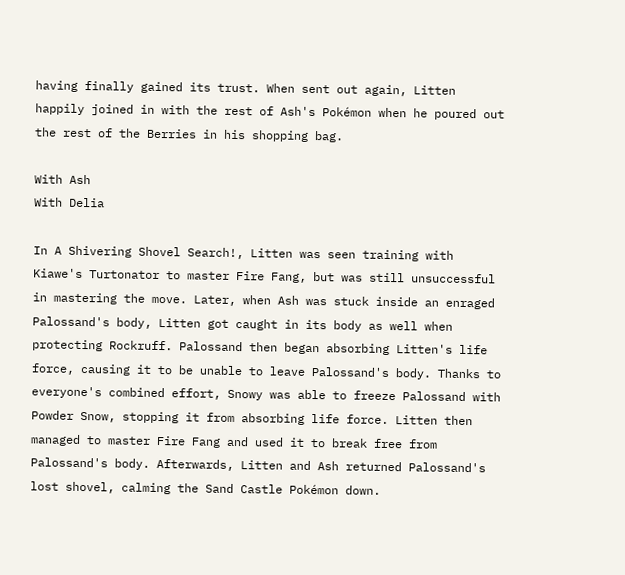having finally gained its trust. When sent out again, Litten happily joined in with the rest of Ash's Pokémon when he poured out the rest of the Berries in his shopping bag.

With Ash
With Delia

In A Shivering Shovel Search!, Litten was seen training with Kiawe's Turtonator to master Fire Fang, but was still unsuccessful in mastering the move. Later, when Ash was stuck inside an enraged Palossand's body, Litten got caught in its body as well when protecting Rockruff. Palossand then began absorbing Litten's life force, causing it to be unable to leave Palossand's body. Thanks to everyone's combined effort, Snowy was able to freeze Palossand with Powder Snow, stopping it from absorbing life force. Litten then managed to master Fire Fang and used it to break free from Palossand's body. Afterwards, Litten and Ash returned Palossand's lost shovel, calming the Sand Castle Pokémon down.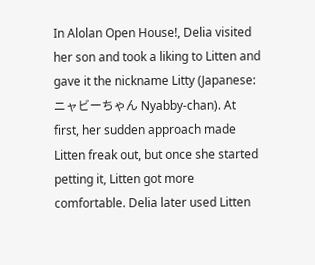In Alolan Open House!, Delia visited her son and took a liking to Litten and gave it the nickname Litty (Japanese: ニャビーちゃん Nyabby-chan). At first, her sudden approach made Litten freak out, but once she started petting it, Litten got more comfortable. Delia later used Litten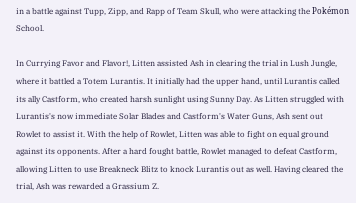in a battle against Tupp, Zipp, and Rapp of Team Skull, who were attacking the Pokémon School.

In Currying Favor and Flavor!, Litten assisted Ash in clearing the trial in Lush Jungle, where it battled a Totem Lurantis. It initially had the upper hand, until Lurantis called its ally Castform, who created harsh sunlight using Sunny Day. As Litten struggled with Lurantis's now immediate Solar Blades and Castform's Water Guns, Ash sent out Rowlet to assist it. With the help of Rowlet, Litten was able to fight on equal ground against its opponents. After a hard fought battle, Rowlet managed to defeat Castform, allowing Litten to use Breakneck Blitz to knock Lurantis out as well. Having cleared the trial, Ash was rewarded a Grassium Z.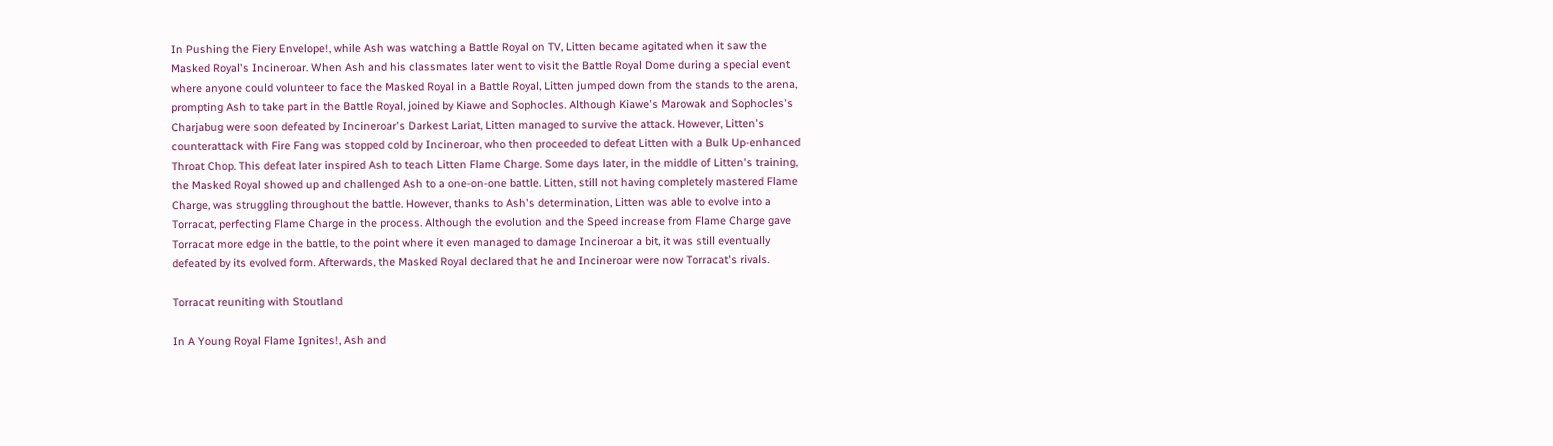In Pushing the Fiery Envelope!, while Ash was watching a Battle Royal on TV, Litten became agitated when it saw the Masked Royal's Incineroar. When Ash and his classmates later went to visit the Battle Royal Dome during a special event where anyone could volunteer to face the Masked Royal in a Battle Royal, Litten jumped down from the stands to the arena, prompting Ash to take part in the Battle Royal, joined by Kiawe and Sophocles. Although Kiawe's Marowak and Sophocles's Charjabug were soon defeated by Incineroar's Darkest Lariat, Litten managed to survive the attack. However, Litten's counterattack with Fire Fang was stopped cold by Incineroar, who then proceeded to defeat Litten with a Bulk Up-enhanced Throat Chop. This defeat later inspired Ash to teach Litten Flame Charge. Some days later, in the middle of Litten's training, the Masked Royal showed up and challenged Ash to a one-on-one battle. Litten, still not having completely mastered Flame Charge, was struggling throughout the battle. However, thanks to Ash's determination, Litten was able to evolve into a Torracat, perfecting Flame Charge in the process. Although the evolution and the Speed increase from Flame Charge gave Torracat more edge in the battle, to the point where it even managed to damage Incineroar a bit, it was still eventually defeated by its evolved form. Afterwards, the Masked Royal declared that he and Incineroar were now Torracat's rivals.

Torracat reuniting with Stoutland

In A Young Royal Flame Ignites!, Ash and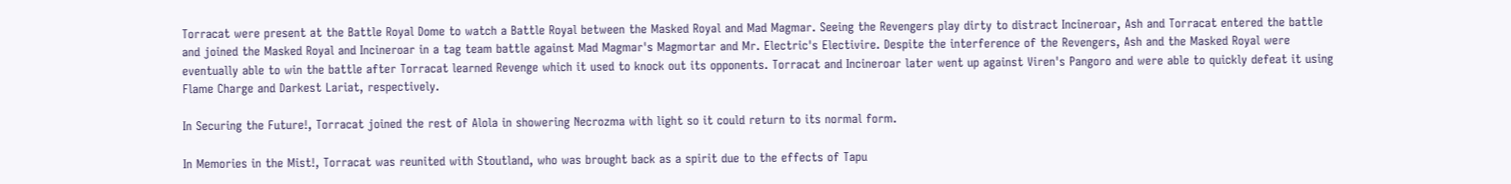Torracat were present at the Battle Royal Dome to watch a Battle Royal between the Masked Royal and Mad Magmar. Seeing the Revengers play dirty to distract Incineroar, Ash and Torracat entered the battle and joined the Masked Royal and Incineroar in a tag team battle against Mad Magmar's Magmortar and Mr. Electric's Electivire. Despite the interference of the Revengers, Ash and the Masked Royal were eventually able to win the battle after Torracat learned Revenge which it used to knock out its opponents. Torracat and Incineroar later went up against Viren's Pangoro and were able to quickly defeat it using Flame Charge and Darkest Lariat, respectively.

In Securing the Future!, Torracat joined the rest of Alola in showering Necrozma with light so it could return to its normal form.

In Memories in the Mist!, Torracat was reunited with Stoutland, who was brought back as a spirit due to the effects of Tapu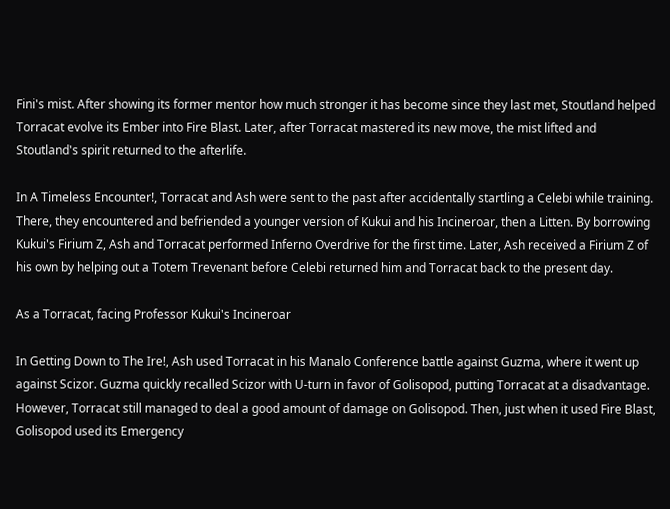Fini's mist. After showing its former mentor how much stronger it has become since they last met, Stoutland helped Torracat evolve its Ember into Fire Blast. Later, after Torracat mastered its new move, the mist lifted and Stoutland's spirit returned to the afterlife.

In A Timeless Encounter!, Torracat and Ash were sent to the past after accidentally startling a Celebi while training. There, they encountered and befriended a younger version of Kukui and his Incineroar, then a Litten. By borrowing Kukui's Firium Z, Ash and Torracat performed Inferno Overdrive for the first time. Later, Ash received a Firium Z of his own by helping out a Totem Trevenant before Celebi returned him and Torracat back to the present day.

As a Torracat, facing Professor Kukui's Incineroar

In Getting Down to The Ire!, Ash used Torracat in his Manalo Conference battle against Guzma, where it went up against Scizor. Guzma quickly recalled Scizor with U-turn in favor of Golisopod, putting Torracat at a disadvantage. However, Torracat still managed to deal a good amount of damage on Golisopod. Then, just when it used Fire Blast, Golisopod used its Emergency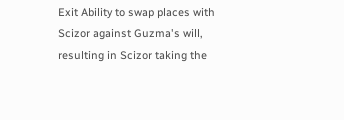Exit Ability to swap places with Scizor against Guzma's will, resulting in Scizor taking the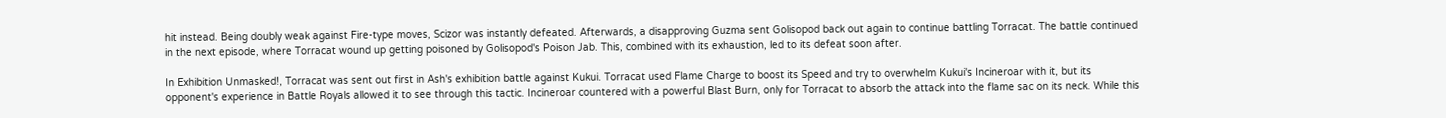hit instead. Being doubly weak against Fire-type moves, Scizor was instantly defeated. Afterwards, a disapproving Guzma sent Golisopod back out again to continue battling Torracat. The battle continued in the next episode, where Torracat wound up getting poisoned by Golisopod's Poison Jab. This, combined with its exhaustion, led to its defeat soon after.

In Exhibition Unmasked!, Torracat was sent out first in Ash's exhibition battle against Kukui. Torracat used Flame Charge to boost its Speed and try to overwhelm Kukui's Incineroar with it, but its opponent's experience in Battle Royals allowed it to see through this tactic. Incineroar countered with a powerful Blast Burn, only for Torracat to absorb the attack into the flame sac on its neck. While this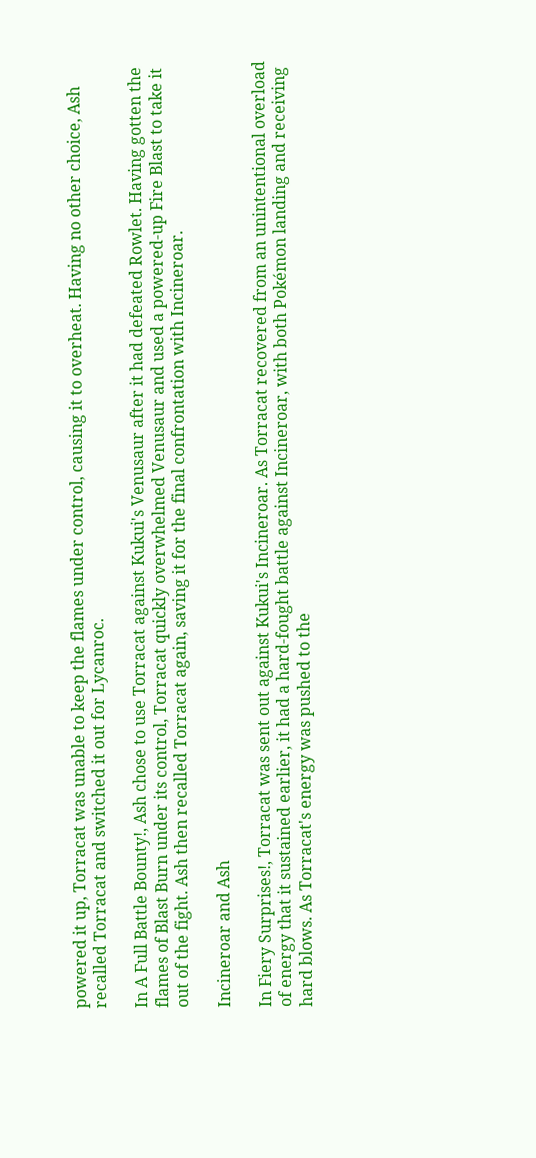powered it up, Torracat was unable to keep the flames under control, causing it to overheat. Having no other choice, Ash recalled Torracat and switched it out for Lycanroc.

In A Full Battle Bounty!, Ash chose to use Torracat against Kukui's Venusaur after it had defeated Rowlet. Having gotten the flames of Blast Burn under its control, Torracat quickly overwhelmed Venusaur and used a powered-up Fire Blast to take it out of the fight. Ash then recalled Torracat again, saving it for the final confrontation with Incineroar.

Incineroar and Ash

In Fiery Surprises!, Torracat was sent out against Kukui's Incineroar. As Torracat recovered from an unintentional overload of energy that it sustained earlier, it had a hard-fought battle against Incineroar, with both Pokémon landing and receiving hard blows. As Torracat's energy was pushed to the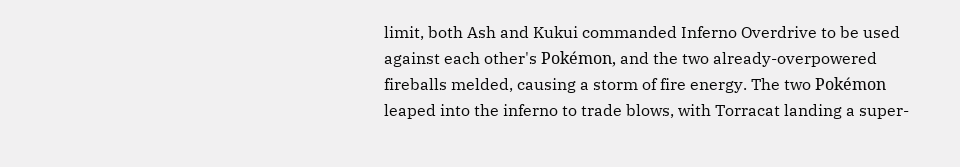limit, both Ash and Kukui commanded Inferno Overdrive to be used against each other's Pokémon, and the two already-overpowered fireballs melded, causing a storm of fire energy. The two Pokémon leaped into the inferno to trade blows, with Torracat landing a super-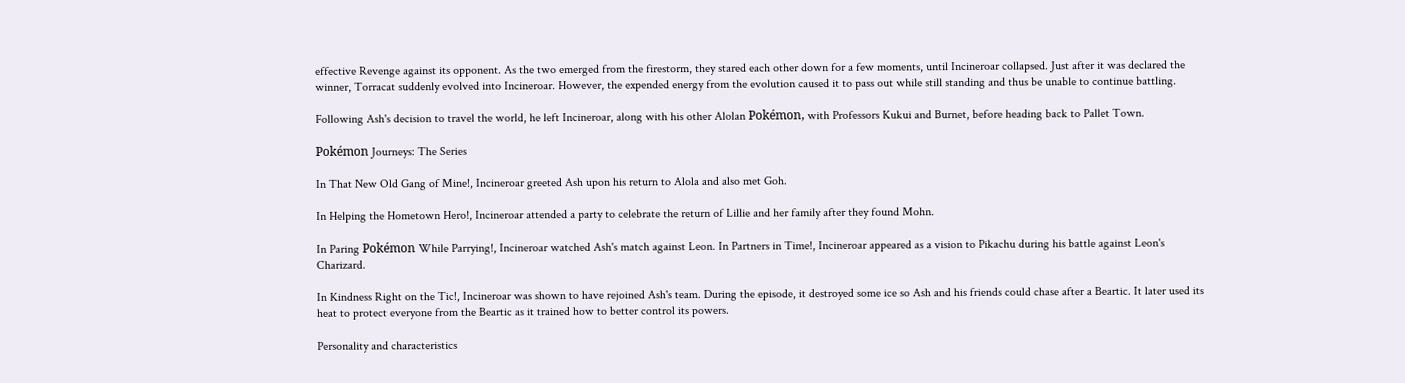effective Revenge against its opponent. As the two emerged from the firestorm, they stared each other down for a few moments, until Incineroar collapsed. Just after it was declared the winner, Torracat suddenly evolved into Incineroar. However, the expended energy from the evolution caused it to pass out while still standing and thus be unable to continue battling.

Following Ash's decision to travel the world, he left Incineroar, along with his other Alolan Pokémon, with Professors Kukui and Burnet, before heading back to Pallet Town.

Pokémon Journeys: The Series

In That New Old Gang of Mine!, Incineroar greeted Ash upon his return to Alola and also met Goh.

In Helping the Hometown Hero!, Incineroar attended a party to celebrate the return of Lillie and her family after they found Mohn.

In Paring Pokémon While Parrying!, Incineroar watched Ash's match against Leon. In Partners in Time!, Incineroar appeared as a vision to Pikachu during his battle against Leon's Charizard.

In Kindness Right on the Tic!, Incineroar was shown to have rejoined Ash's team. During the episode, it destroyed some ice so Ash and his friends could chase after a Beartic. It later used its heat to protect everyone from the Beartic as it trained how to better control its powers.

Personality and characteristics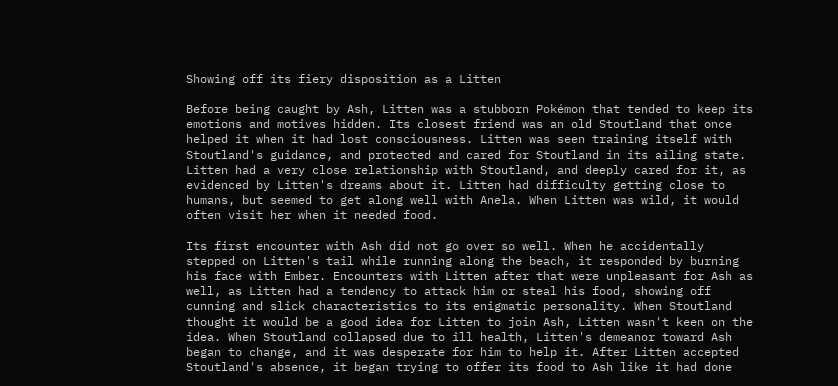Showing off its fiery disposition as a Litten

Before being caught by Ash, Litten was a stubborn Pokémon that tended to keep its emotions and motives hidden. Its closest friend was an old Stoutland that once helped it when it had lost consciousness. Litten was seen training itself with Stoutland's guidance, and protected and cared for Stoutland in its ailing state. Litten had a very close relationship with Stoutland, and deeply cared for it, as evidenced by Litten's dreams about it. Litten had difficulty getting close to humans, but seemed to get along well with Anela. When Litten was wild, it would often visit her when it needed food.

Its first encounter with Ash did not go over so well. When he accidentally stepped on Litten's tail while running along the beach, it responded by burning his face with Ember. Encounters with Litten after that were unpleasant for Ash as well, as Litten had a tendency to attack him or steal his food, showing off cunning and slick characteristics to its enigmatic personality. When Stoutland thought it would be a good idea for Litten to join Ash, Litten wasn't keen on the idea. When Stoutland collapsed due to ill health, Litten's demeanor toward Ash began to change, and it was desperate for him to help it. After Litten accepted Stoutland's absence, it began trying to offer its food to Ash like it had done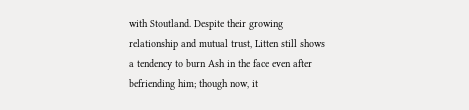with Stoutland. Despite their growing relationship and mutual trust, Litten still shows a tendency to burn Ash in the face even after befriending him; though now, it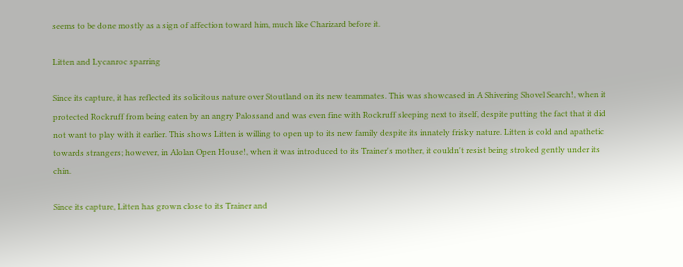seems to be done mostly as a sign of affection toward him, much like Charizard before it.

Litten and Lycanroc sparring

Since its capture, it has reflected its solicitous nature over Stoutland on its new teammates. This was showcased in A Shivering Shovel Search!, when it protected Rockruff from being eaten by an angry Palossand and was even fine with Rockruff sleeping next to itself, despite putting the fact that it did not want to play with it earlier. This shows Litten is willing to open up to its new family despite its innately frisky nature. Litten is cold and apathetic towards strangers; however, in Alolan Open House!, when it was introduced to its Trainer's mother, it couldn't resist being stroked gently under its chin.

Since its capture, Litten has grown close to its Trainer and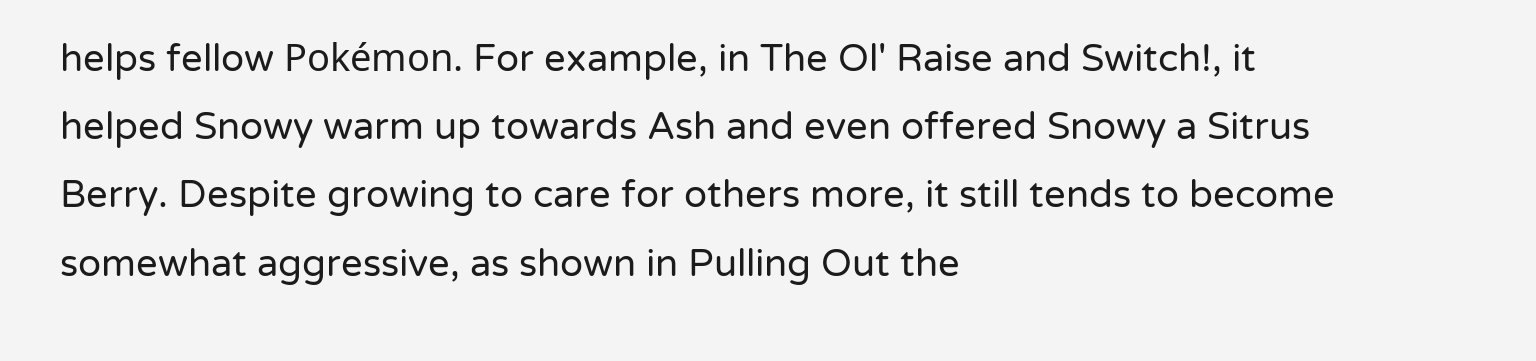helps fellow Pokémon. For example, in The Ol' Raise and Switch!, it helped Snowy warm up towards Ash and even offered Snowy a Sitrus Berry. Despite growing to care for others more, it still tends to become somewhat aggressive, as shown in Pulling Out the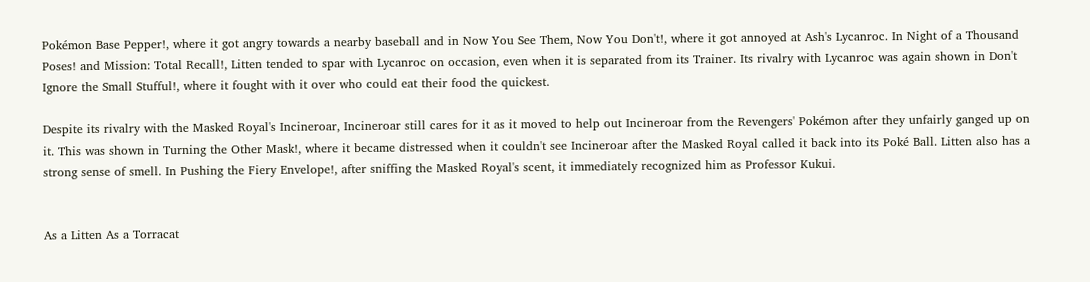Pokémon Base Pepper!, where it got angry towards a nearby baseball and in Now You See Them, Now You Don't!, where it got annoyed at Ash's Lycanroc. In Night of a Thousand Poses! and Mission: Total Recall!, Litten tended to spar with Lycanroc on occasion, even when it is separated from its Trainer. Its rivalry with Lycanroc was again shown in Don't Ignore the Small Stufful!, where it fought with it over who could eat their food the quickest.

Despite its rivalry with the Masked Royal's Incineroar, Incineroar still cares for it as it moved to help out Incineroar from the Revengers' Pokémon after they unfairly ganged up on it. This was shown in Turning the Other Mask!, where it became distressed when it couldn't see Incineroar after the Masked Royal called it back into its Poké Ball. Litten also has a strong sense of smell. In Pushing the Fiery Envelope!, after sniffing the Masked Royal's scent, it immediately recognized him as Professor Kukui.


As a Litten As a Torracat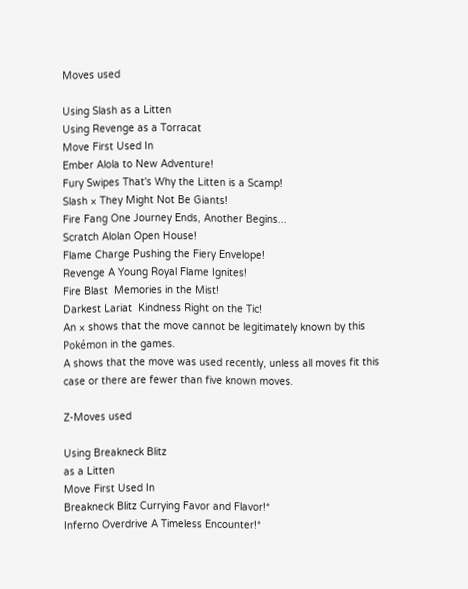Moves used

Using Slash as a Litten
Using Revenge as a Torracat
Move First Used In
Ember Alola to New Adventure!
Fury Swipes That's Why the Litten is a Scamp!
Slash × They Might Not Be Giants!
Fire Fang One Journey Ends, Another Begins...
Scratch Alolan Open House!
Flame Charge Pushing the Fiery Envelope!
Revenge A Young Royal Flame Ignites!
Fire Blast  Memories in the Mist!
Darkest Lariat  Kindness Right on the Tic!
An × shows that the move cannot be legitimately known by this Pokémon in the games.
A shows that the move was used recently, unless all moves fit this case or there are fewer than five known moves.

Z-Moves used

Using Breakneck Blitz
as a Litten
Move First Used In
Breakneck Blitz Currying Favor and Flavor!*
Inferno Overdrive A Timeless Encounter!*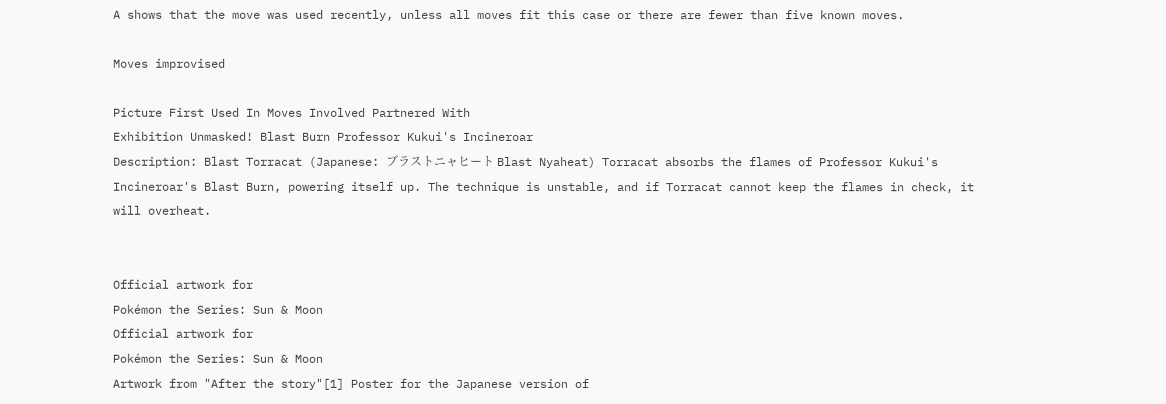A shows that the move was used recently, unless all moves fit this case or there are fewer than five known moves.

Moves improvised

Picture First Used In Moves Involved Partnered With
Exhibition Unmasked! Blast Burn Professor Kukui's Incineroar
Description: Blast Torracat (Japanese: ブラストニャヒート Blast Nyaheat) Torracat absorbs the flames of Professor Kukui's Incineroar's Blast Burn, powering itself up. The technique is unstable, and if Torracat cannot keep the flames in check, it will overheat.


Official artwork for
Pokémon the Series: Sun & Moon
Official artwork for
Pokémon the Series: Sun & Moon
Artwork from "After the story"[1] Poster for the Japanese version of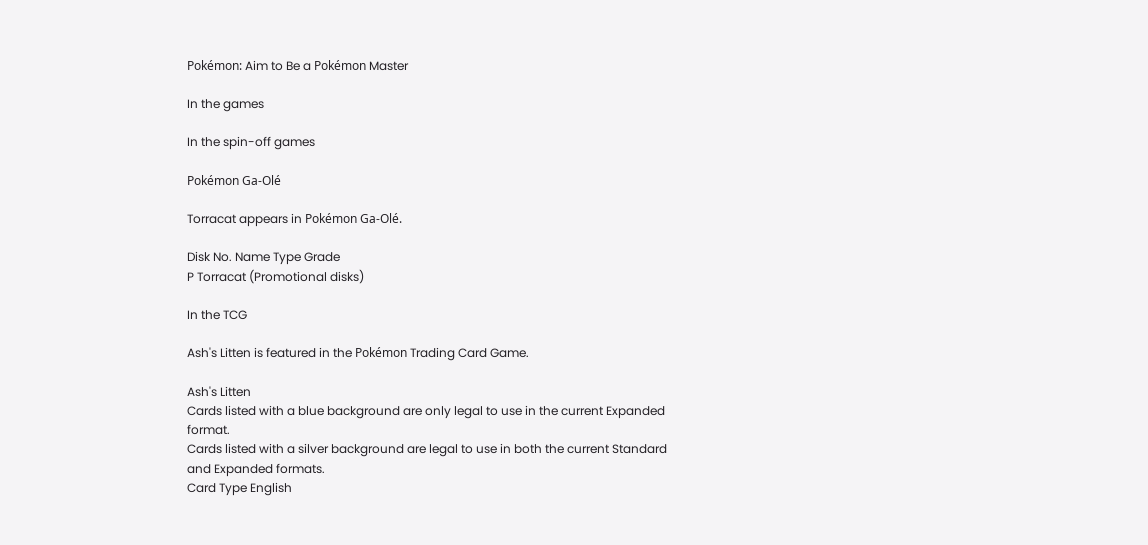Pokémon: Aim to Be a Pokémon Master

In the games

In the spin-off games

Pokémon Ga-Olé

Torracat appears in Pokémon Ga-Olé.

Disk No. Name Type Grade
P Torracat (Promotional disks)

In the TCG

Ash's Litten is featured in the Pokémon Trading Card Game.

Ash's Litten
Cards listed with a blue background are only legal to use in the current Expanded format.
Cards listed with a silver background are legal to use in both the current Standard and Expanded formats.
Card Type English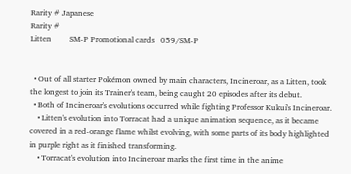Rarity # Japanese
Rarity #
Litten         SM-P Promotional cards   059/SM-P


  • Out of all starter Pokémon owned by main characters, Incineroar, as a Litten, took the longest to join its Trainer's team, being caught 20 episodes after its debut.
  • Both of Incineroar's evolutions occurred while fighting Professor Kukui's Incineroar.
    • Litten's evolution into Torracat had a unique animation sequence, as it became covered in a red-orange flame whilst evolving, with some parts of its body highlighted in purple right as it finished transforming.
    • Torracat's evolution into Incineroar marks the first time in the anime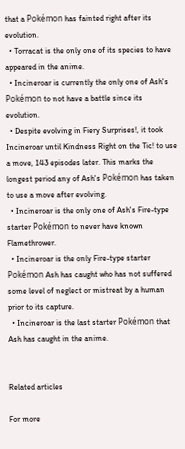that a Pokémon has fainted right after its evolution.
  • Torracat is the only one of its species to have appeared in the anime.
  • Incineroar is currently the only one of Ash's Pokémon to not have a battle since its evolution.
  • Despite evolving in Fiery Surprises!, it took Incineroar until Kindness Right on the Tic! to use a move, 143 episodes later. This marks the longest period any of Ash's Pokémon has taken to use a move after evolving.
  • Incineroar is the only one of Ash's Fire-type starter Pokémon to never have known Flamethrower.
  • Incineroar is the only Fire-type starter Pokémon Ash has caught who has not suffered some level of neglect or mistreat by a human prior to its capture.
  • Incineroar is the last starter Pokémon that Ash has caught in the anime.


Related articles

For more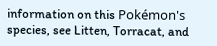information on this Pokémon's species, see Litten, Torracat, and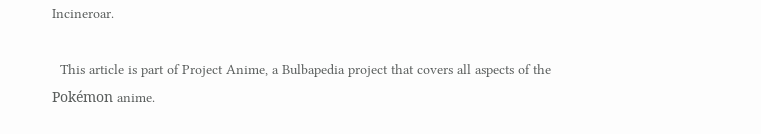Incineroar.

  This article is part of Project Anime, a Bulbapedia project that covers all aspects of the Pokémon anime.